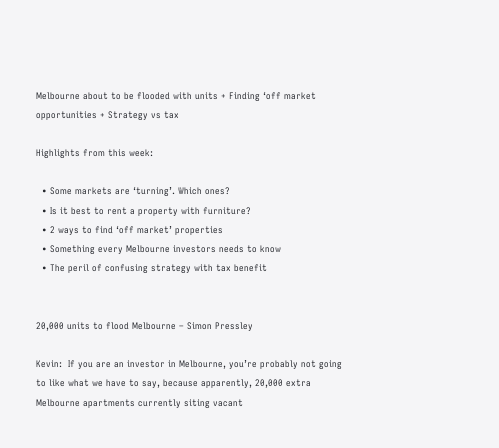Melbourne about to be flooded with units + Finding ‘off market opportunities + Strategy vs tax

Highlights from this week:

  • Some markets are ‘turning’. Which ones?
  • Is it best to rent a property with furniture?
  • 2 ways to find ‘off market’ properties
  • Something every Melbourne investors needs to know
  • The peril of confusing strategy with tax benefit


20,000 units to flood Melbourne – Simon Pressley

Kevin:  If you are an investor in Melbourne, you’re probably not going to like what we have to say, because apparently, 20,000 extra Melbourne apartments currently siting vacant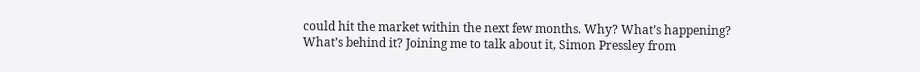could hit the market within the next few months. Why? What’s happening? What’s behind it? Joining me to talk about it, Simon Pressley from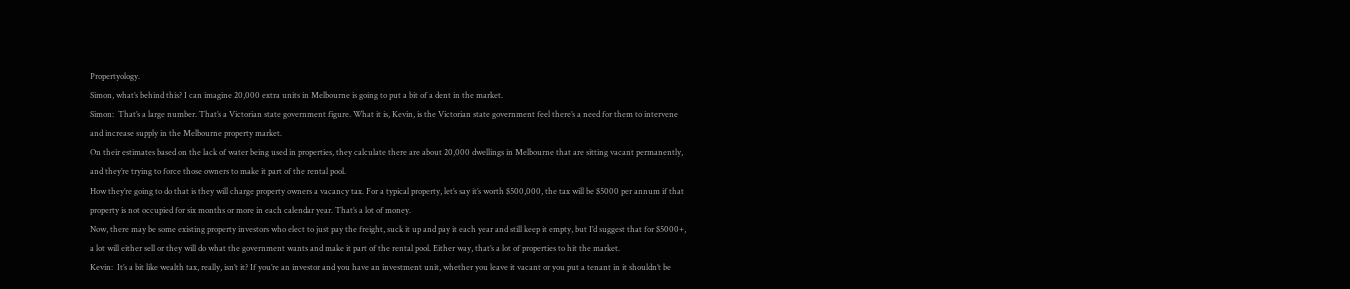Propertyology.
Simon, what’s behind this? I can imagine 20,000 extra units in Melbourne is going to put a bit of a dent in the market.
Simon:  That’s a large number. That’s a Victorian state government figure. What it is, Kevin, is the Victorian state government feel there’s a need for them to intervene and increase supply in the Melbourne property market.
On their estimates based on the lack of water being used in properties, they calculate there are about 20,000 dwellings in Melbourne that are sitting vacant permanently, and they’re trying to force those owners to make it part of the rental pool.
How they’re going to do that is they will charge property owners a vacancy tax. For a typical property, let’s say it’s worth $500,000, the tax will be $5000 per annum if that property is not occupied for six months or more in each calendar year. That’s a lot of money.
Now, there may be some existing property investors who elect to just pay the freight, suck it up and pay it each year and still keep it empty, but I’d suggest that for $5000+, a lot will either sell or they will do what the government wants and make it part of the rental pool. Either way, that’s a lot of properties to hit the market.
Kevin:  It’s a bit like wealth tax, really, isn’t it? If you’re an investor and you have an investment unit, whether you leave it vacant or you put a tenant in it shouldn’t be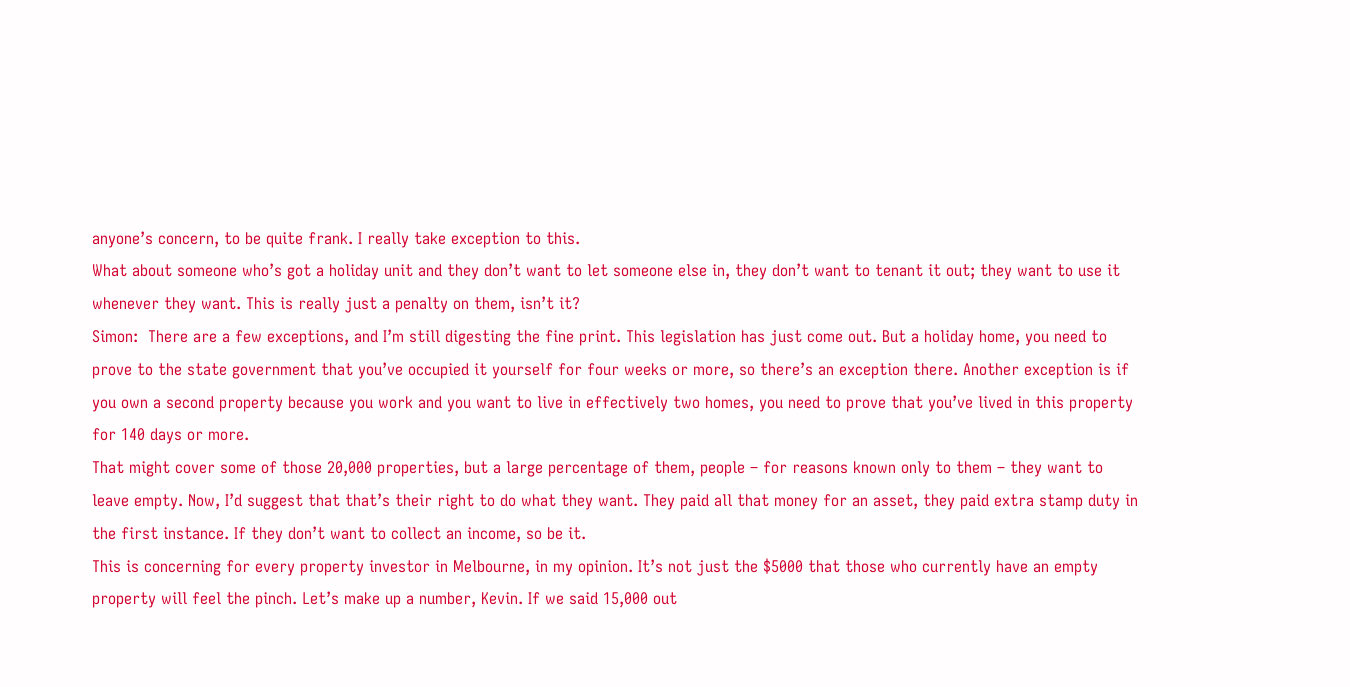anyone’s concern, to be quite frank. I really take exception to this.
What about someone who’s got a holiday unit and they don’t want to let someone else in, they don’t want to tenant it out; they want to use it whenever they want. This is really just a penalty on them, isn’t it?
Simon:  There are a few exceptions, and I’m still digesting the fine print. This legislation has just come out. But a holiday home, you need to prove to the state government that you’ve occupied it yourself for four weeks or more, so there’s an exception there. Another exception is if you own a second property because you work and you want to live in effectively two homes, you need to prove that you’ve lived in this property for 140 days or more.
That might cover some of those 20,000 properties, but a large percentage of them, people – for reasons known only to them – they want to leave empty. Now, I’d suggest that that’s their right to do what they want. They paid all that money for an asset, they paid extra stamp duty in the first instance. If they don’t want to collect an income, so be it.
This is concerning for every property investor in Melbourne, in my opinion. It’s not just the $5000 that those who currently have an empty property will feel the pinch. Let’s make up a number, Kevin. If we said 15,000 out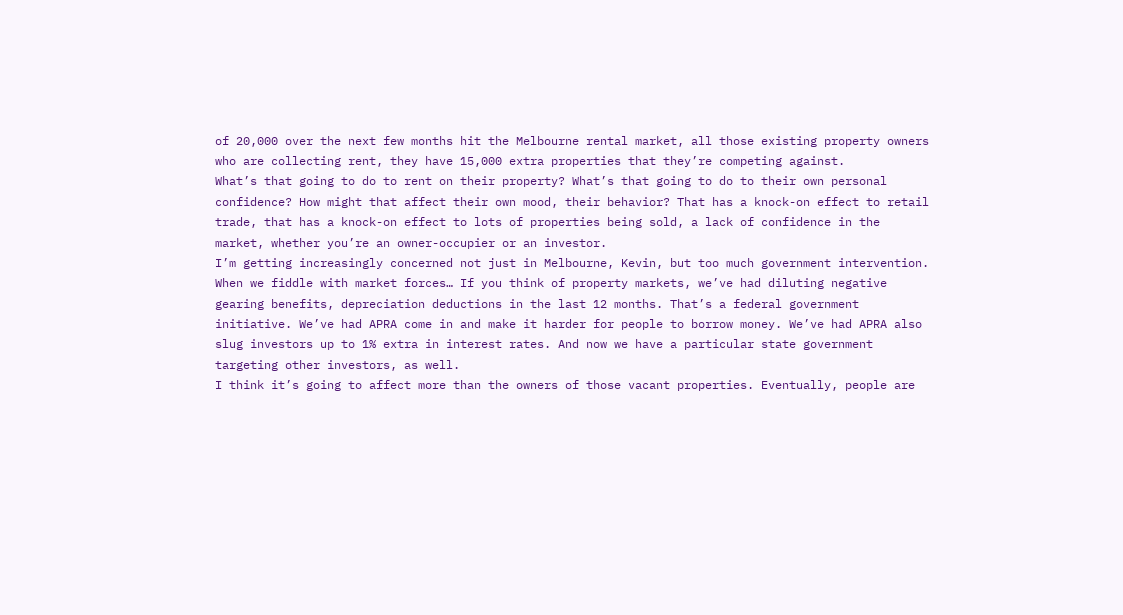of 20,000 over the next few months hit the Melbourne rental market, all those existing property owners who are collecting rent, they have 15,000 extra properties that they’re competing against.
What’s that going to do to rent on their property? What’s that going to do to their own personal confidence? How might that affect their own mood, their behavior? That has a knock-on effect to retail trade, that has a knock-on effect to lots of properties being sold, a lack of confidence in the market, whether you’re an owner-occupier or an investor.
I’m getting increasingly concerned not just in Melbourne, Kevin, but too much government intervention. When we fiddle with market forces… If you think of property markets, we’ve had diluting negative gearing benefits, depreciation deductions in the last 12 months. That’s a federal government initiative. We’ve had APRA come in and make it harder for people to borrow money. We’ve had APRA also slug investors up to 1% extra in interest rates. And now we have a particular state government targeting other investors, as well.
I think it’s going to affect more than the owners of those vacant properties. Eventually, people are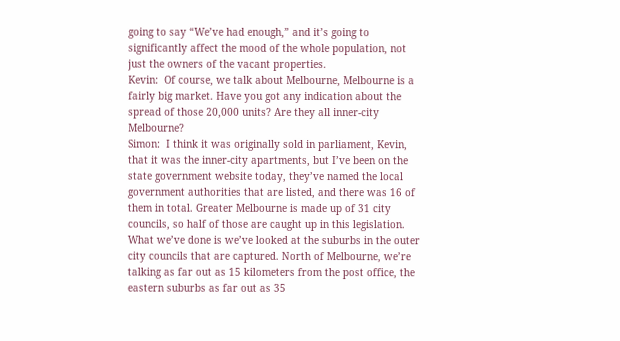going to say “We’ve had enough,” and it’s going to significantly affect the mood of the whole population, not just the owners of the vacant properties.
Kevin:  Of course, we talk about Melbourne, Melbourne is a fairly big market. Have you got any indication about the spread of those 20,000 units? Are they all inner-city Melbourne?
Simon:  I think it was originally sold in parliament, Kevin, that it was the inner-city apartments, but I’ve been on the state government website today, they’ve named the local government authorities that are listed, and there was 16 of them in total. Greater Melbourne is made up of 31 city councils, so half of those are caught up in this legislation.
What we’ve done is we’ve looked at the suburbs in the outer city councils that are captured. North of Melbourne, we’re talking as far out as 15 kilometers from the post office, the eastern suburbs as far out as 35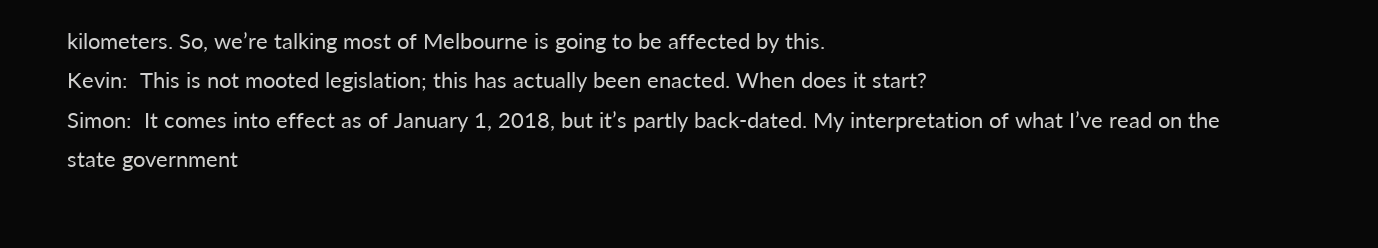kilometers. So, we’re talking most of Melbourne is going to be affected by this.
Kevin:  This is not mooted legislation; this has actually been enacted. When does it start?
Simon:  It comes into effect as of January 1, 2018, but it’s partly back-dated. My interpretation of what I’ve read on the state government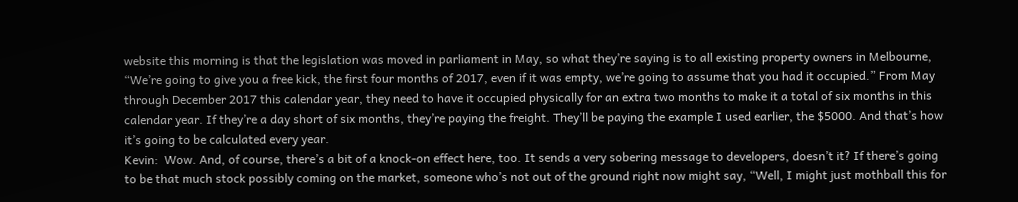website this morning is that the legislation was moved in parliament in May, so what they’re saying is to all existing property owners in Melbourne, “We’re going to give you a free kick, the first four months of 2017, even if it was empty, we’re going to assume that you had it occupied.” From May through December 2017 this calendar year, they need to have it occupied physically for an extra two months to make it a total of six months in this calendar year. If they’re a day short of six months, they’re paying the freight. They’ll be paying the example I used earlier, the $5000. And that’s how it’s going to be calculated every year.
Kevin:  Wow. And, of course, there’s a bit of a knock-on effect here, too. It sends a very sobering message to developers, doesn’t it? If there’s going to be that much stock possibly coming on the market, someone who’s not out of the ground right now might say, “Well, I might just mothball this for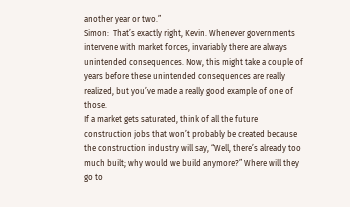another year or two.”
Simon:  That’s exactly right, Kevin. Whenever governments intervene with market forces, invariably there are always unintended consequences. Now, this might take a couple of years before these unintended consequences are really realized, but you’ve made a really good example of one of those.
If a market gets saturated, think of all the future construction jobs that won’t probably be created because the construction industry will say, “Well, there’s already too much built; why would we build anymore?” Where will they go to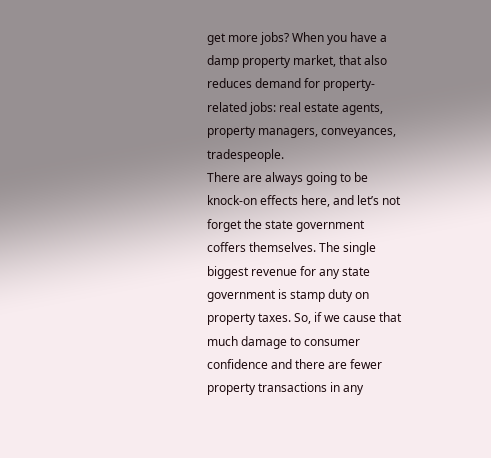get more jobs? When you have a damp property market, that also reduces demand for property-related jobs: real estate agents, property managers, conveyances, tradespeople.
There are always going to be knock-on effects here, and let’s not forget the state government coffers themselves. The single biggest revenue for any state government is stamp duty on property taxes. So, if we cause that much damage to consumer confidence and there are fewer property transactions in any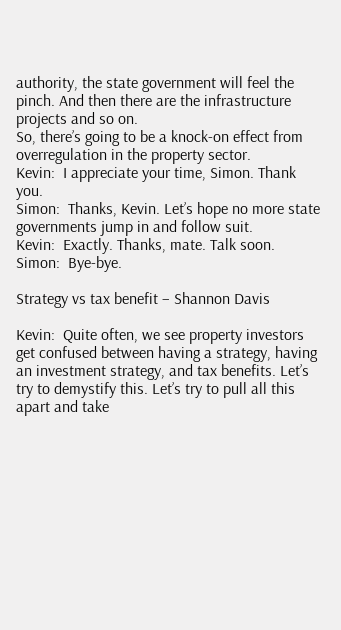authority, the state government will feel the pinch. And then there are the infrastructure projects and so on.
So, there’s going to be a knock-on effect from overregulation in the property sector.
Kevin:  I appreciate your time, Simon. Thank you.
Simon:  Thanks, Kevin. Let’s hope no more state governments jump in and follow suit.
Kevin:  Exactly. Thanks, mate. Talk soon.
Simon:  Bye-bye.

Strategy vs tax benefit – Shannon Davis

Kevin:  Quite often, we see property investors get confused between having a strategy, having an investment strategy, and tax benefits. Let’s try to demystify this. Let’s try to pull all this apart and take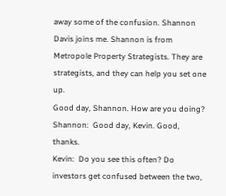away some of the confusion. Shannon Davis joins me. Shannon is from Metropole Property Strategists. They are strategists, and they can help you set one up.
Good day, Shannon. How are you doing?
Shannon:  Good day, Kevin. Good, thanks.
Kevin:  Do you see this often? Do investors get confused between the two,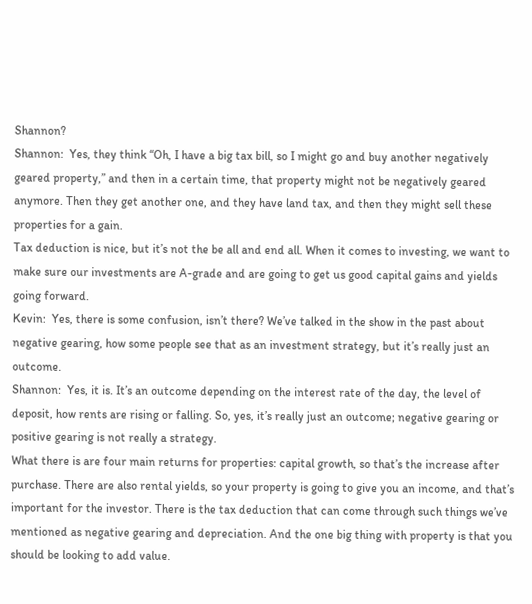Shannon?
Shannon:  Yes, they think “Oh, I have a big tax bill, so I might go and buy another negatively geared property,” and then in a certain time, that property might not be negatively geared anymore. Then they get another one, and they have land tax, and then they might sell these properties for a gain.
Tax deduction is nice, but it’s not the be all and end all. When it comes to investing, we want to make sure our investments are A-grade and are going to get us good capital gains and yields going forward.
Kevin:  Yes, there is some confusion, isn’t there? We’ve talked in the show in the past about negative gearing, how some people see that as an investment strategy, but it’s really just an outcome.
Shannon:  Yes, it is. It’s an outcome depending on the interest rate of the day, the level of deposit, how rents are rising or falling. So, yes, it’s really just an outcome; negative gearing or positive gearing is not really a strategy.
What there is are four main returns for properties: capital growth, so that’s the increase after purchase. There are also rental yields, so your property is going to give you an income, and that’s important for the investor. There is the tax deduction that can come through such things we’ve mentioned as negative gearing and depreciation. And the one big thing with property is that you should be looking to add value.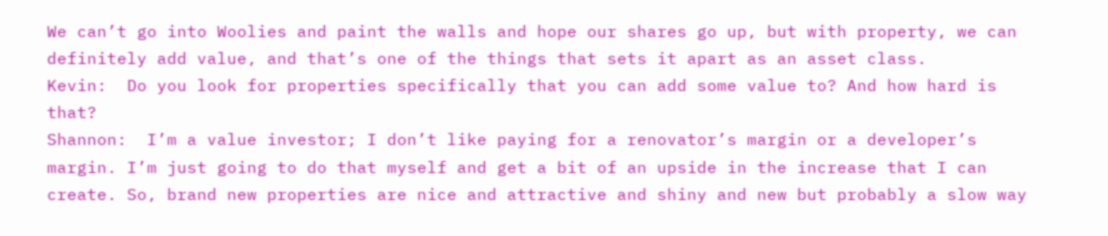We can’t go into Woolies and paint the walls and hope our shares go up, but with property, we can definitely add value, and that’s one of the things that sets it apart as an asset class.
Kevin:  Do you look for properties specifically that you can add some value to? And how hard is that?
Shannon:  I’m a value investor; I don’t like paying for a renovator’s margin or a developer’s margin. I’m just going to do that myself and get a bit of an upside in the increase that I can create. So, brand new properties are nice and attractive and shiny and new but probably a slow way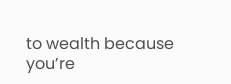to wealth because you’re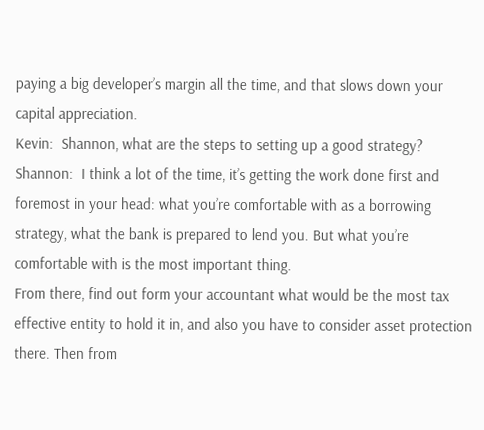paying a big developer’s margin all the time, and that slows down your capital appreciation.
Kevin:  Shannon, what are the steps to setting up a good strategy?
Shannon:  I think a lot of the time, it’s getting the work done first and foremost in your head: what you’re comfortable with as a borrowing strategy, what the bank is prepared to lend you. But what you’re comfortable with is the most important thing.
From there, find out form your accountant what would be the most tax effective entity to hold it in, and also you have to consider asset protection there. Then from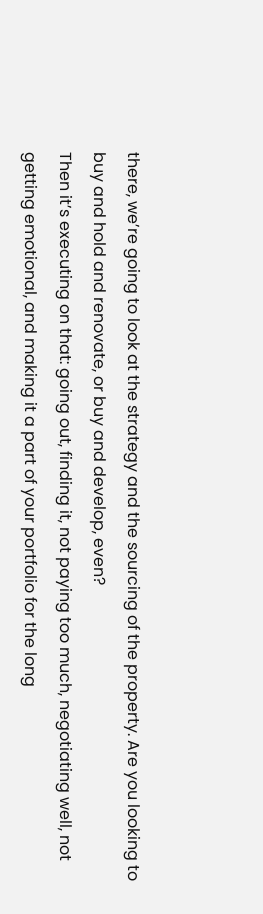there, we’re going to look at the strategy and the sourcing of the property. Are you looking to buy and hold and renovate, or buy and develop, even?
Then it’s executing on that: going out, finding it, not paying too much, negotiating well, not getting emotional, and making it a part of your portfolio for the long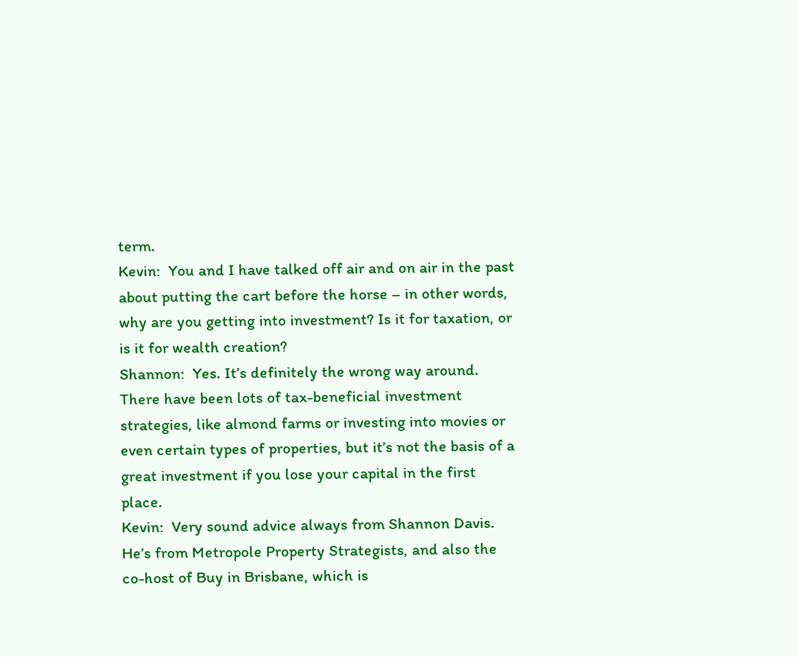term.
Kevin:  You and I have talked off air and on air in the past about putting the cart before the horse – in other words, why are you getting into investment? Is it for taxation, or is it for wealth creation?
Shannon:  Yes. It’s definitely the wrong way around. There have been lots of tax-beneficial investment strategies, like almond farms or investing into movies or even certain types of properties, but it’s not the basis of a great investment if you lose your capital in the first place.
Kevin:  Very sound advice always from Shannon Davis. He’s from Metropole Property Strategists, and also the co-host of Buy in Brisbane, which is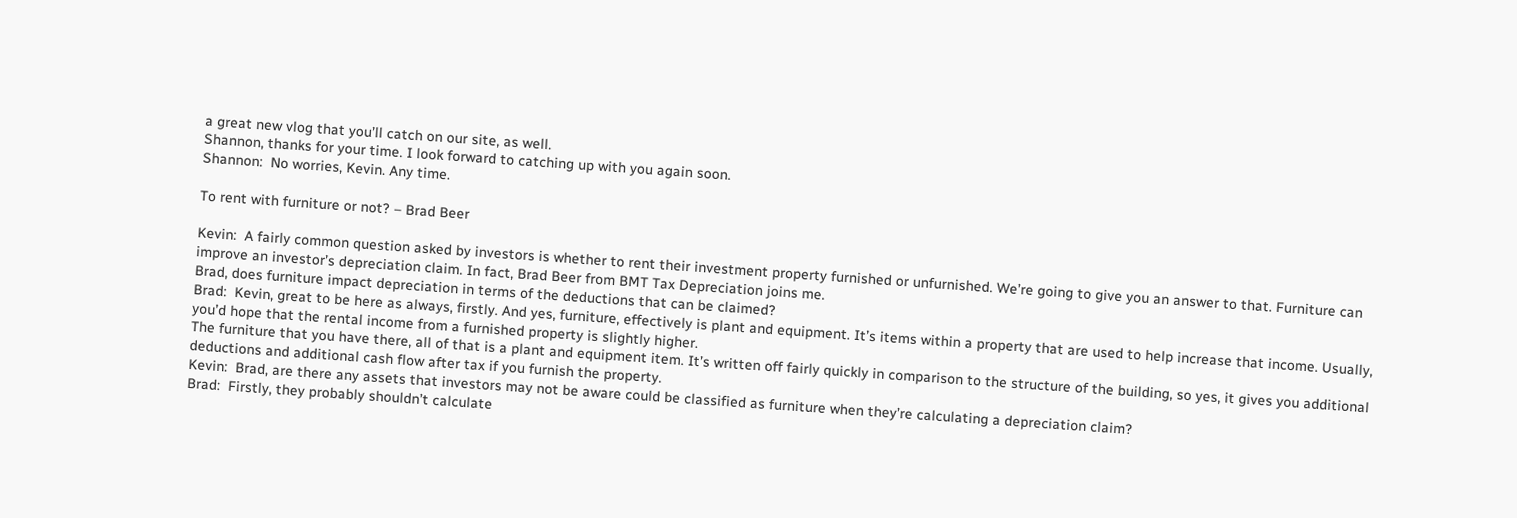a great new vlog that you’ll catch on our site, as well.
Shannon, thanks for your time. I look forward to catching up with you again soon.
Shannon:  No worries, Kevin. Any time.

To rent with furniture or not? – Brad Beer

Kevin:  A fairly common question asked by investors is whether to rent their investment property furnished or unfurnished. We’re going to give you an answer to that. Furniture can improve an investor’s depreciation claim. In fact, Brad Beer from BMT Tax Depreciation joins me.
Brad, does furniture impact depreciation in terms of the deductions that can be claimed?
Brad:  Kevin, great to be here as always, firstly. And yes, furniture, effectively is plant and equipment. It’s items within a property that are used to help increase that income. Usually, you’d hope that the rental income from a furnished property is slightly higher.
The furniture that you have there, all of that is a plant and equipment item. It’s written off fairly quickly in comparison to the structure of the building, so yes, it gives you additional deductions and additional cash flow after tax if you furnish the property.
Kevin:  Brad, are there any assets that investors may not be aware could be classified as furniture when they’re calculating a depreciation claim?
Brad:  Firstly, they probably shouldn’t calculate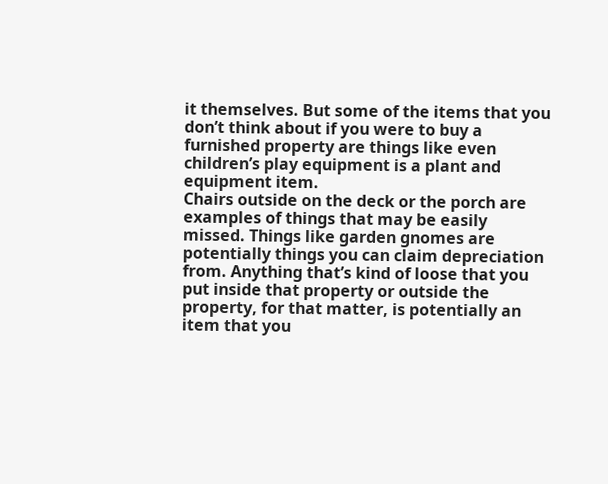it themselves. But some of the items that you don’t think about if you were to buy a furnished property are things like even children’s play equipment is a plant and equipment item.
Chairs outside on the deck or the porch are examples of things that may be easily missed. Things like garden gnomes are potentially things you can claim depreciation from. Anything that’s kind of loose that you put inside that property or outside the property, for that matter, is potentially an item that you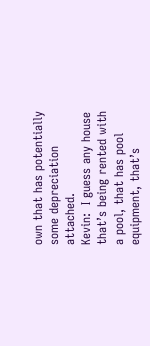own that has potentially some depreciation attached.
Kevin:  I guess any house that’s being rented with a pool, that has pool equipment, that’s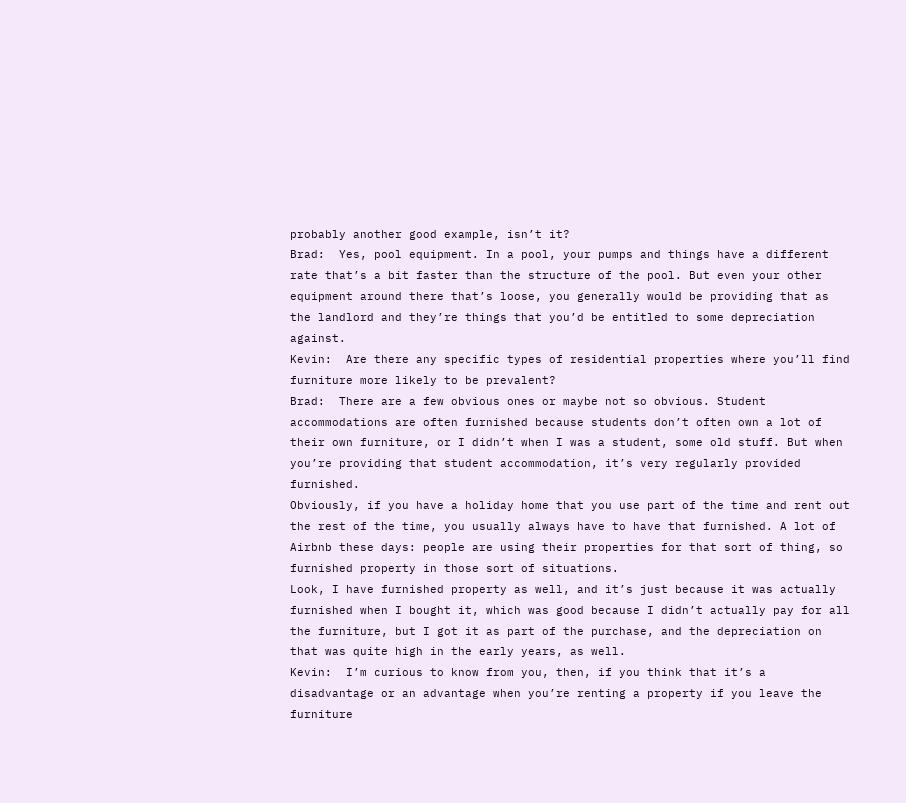probably another good example, isn’t it?
Brad:  Yes, pool equipment. In a pool, your pumps and things have a different rate that’s a bit faster than the structure of the pool. But even your other equipment around there that’s loose, you generally would be providing that as the landlord and they’re things that you’d be entitled to some depreciation against.
Kevin:  Are there any specific types of residential properties where you’ll find furniture more likely to be prevalent?
Brad:  There are a few obvious ones or maybe not so obvious. Student accommodations are often furnished because students don’t often own a lot of their own furniture, or I didn’t when I was a student, some old stuff. But when you’re providing that student accommodation, it’s very regularly provided furnished.
Obviously, if you have a holiday home that you use part of the time and rent out the rest of the time, you usually always have to have that furnished. A lot of Airbnb these days: people are using their properties for that sort of thing, so furnished property in those sort of situations.
Look, I have furnished property as well, and it’s just because it was actually furnished when I bought it, which was good because I didn’t actually pay for all the furniture, but I got it as part of the purchase, and the depreciation on that was quite high in the early years, as well.
Kevin:  I’m curious to know from you, then, if you think that it’s a disadvantage or an advantage when you’re renting a property if you leave the furniture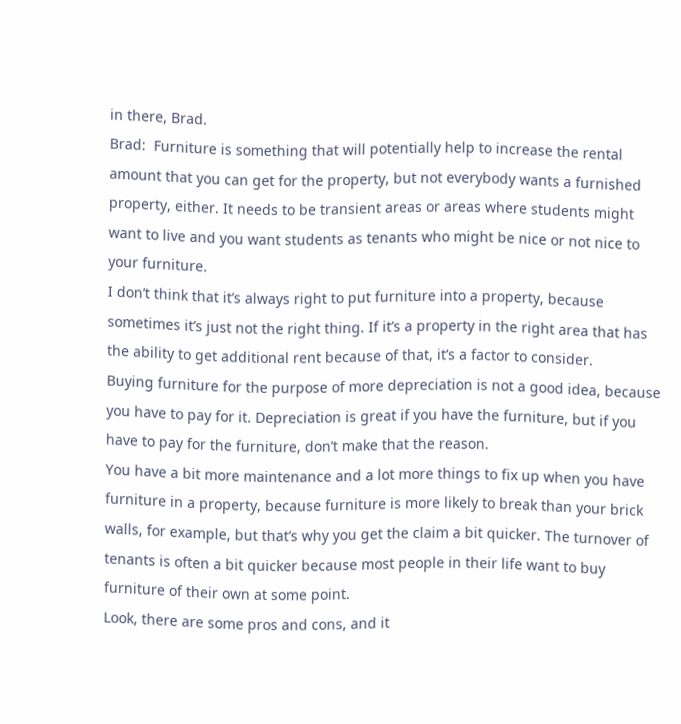in there, Brad.
Brad:  Furniture is something that will potentially help to increase the rental amount that you can get for the property, but not everybody wants a furnished property, either. It needs to be transient areas or areas where students might want to live and you want students as tenants who might be nice or not nice to your furniture.
I don’t think that it’s always right to put furniture into a property, because sometimes it’s just not the right thing. If it’s a property in the right area that has the ability to get additional rent because of that, it’s a factor to consider.
Buying furniture for the purpose of more depreciation is not a good idea, because you have to pay for it. Depreciation is great if you have the furniture, but if you have to pay for the furniture, don’t make that the reason.
You have a bit more maintenance and a lot more things to fix up when you have furniture in a property, because furniture is more likely to break than your brick walls, for example, but that’s why you get the claim a bit quicker. The turnover of tenants is often a bit quicker because most people in their life want to buy furniture of their own at some point.
Look, there are some pros and cons, and it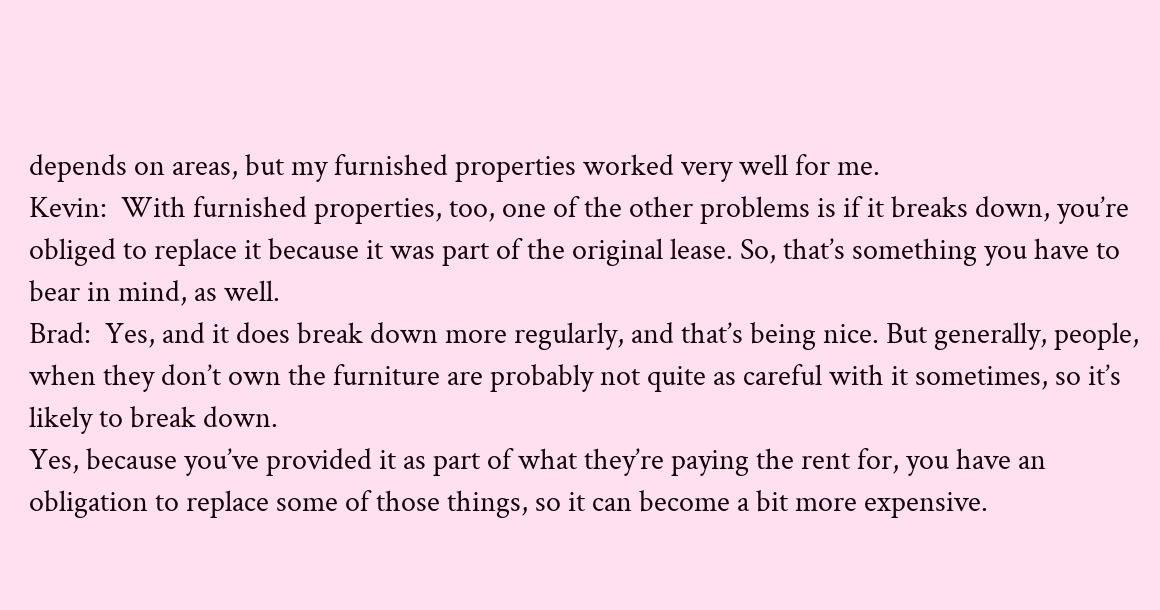depends on areas, but my furnished properties worked very well for me.
Kevin:  With furnished properties, too, one of the other problems is if it breaks down, you’re obliged to replace it because it was part of the original lease. So, that’s something you have to bear in mind, as well.
Brad:  Yes, and it does break down more regularly, and that’s being nice. But generally, people, when they don’t own the furniture are probably not quite as careful with it sometimes, so it’s likely to break down.
Yes, because you’ve provided it as part of what they’re paying the rent for, you have an obligation to replace some of those things, so it can become a bit more expensive.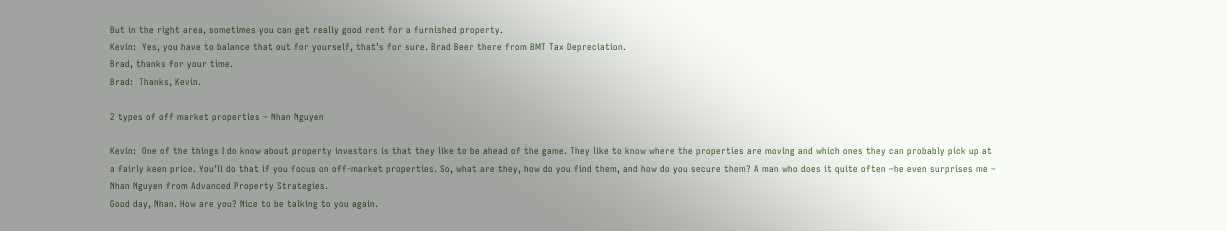But in the right area, sometimes you can get really good rent for a furnished property.
Kevin:  Yes, you have to balance that out for yourself, that’s for sure. Brad Beer there from BMT Tax Depreciation.
Brad, thanks for your time.
Brad:  Thanks, Kevin.

2 types of off market properties – Nhan Nguyen

Kevin:  One of the things I do know about property investors is that they like to be ahead of the game. They like to know where the properties are moving and which ones they can probably pick up at a fairly keen price. You’ll do that if you focus on off-market properties. So, what are they, how do you find them, and how do you secure them? A man who does it quite often –he even surprises me – Nhan Nguyen from Advanced Property Strategies.
Good day, Nhan. How are you? Nice to be talking to you again.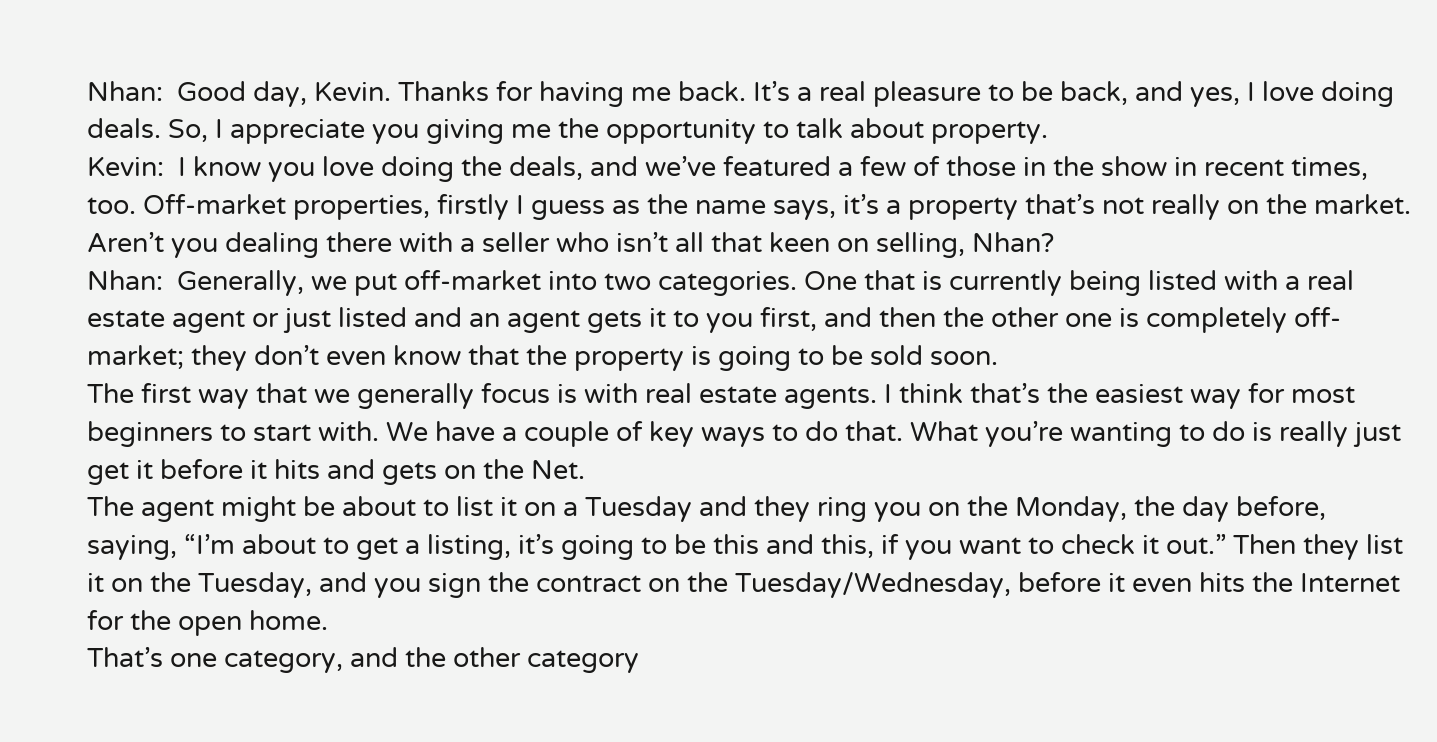Nhan:  Good day, Kevin. Thanks for having me back. It’s a real pleasure to be back, and yes, I love doing deals. So, I appreciate you giving me the opportunity to talk about property.
Kevin:  I know you love doing the deals, and we’ve featured a few of those in the show in recent times, too. Off-market properties, firstly I guess as the name says, it’s a property that’s not really on the market. Aren’t you dealing there with a seller who isn’t all that keen on selling, Nhan?
Nhan:  Generally, we put off-market into two categories. One that is currently being listed with a real estate agent or just listed and an agent gets it to you first, and then the other one is completely off-market; they don’t even know that the property is going to be sold soon.
The first way that we generally focus is with real estate agents. I think that’s the easiest way for most beginners to start with. We have a couple of key ways to do that. What you’re wanting to do is really just get it before it hits and gets on the Net.
The agent might be about to list it on a Tuesday and they ring you on the Monday, the day before, saying, “I’m about to get a listing, it’s going to be this and this, if you want to check it out.” Then they list it on the Tuesday, and you sign the contract on the Tuesday/Wednesday, before it even hits the Internet for the open home.
That’s one category, and the other category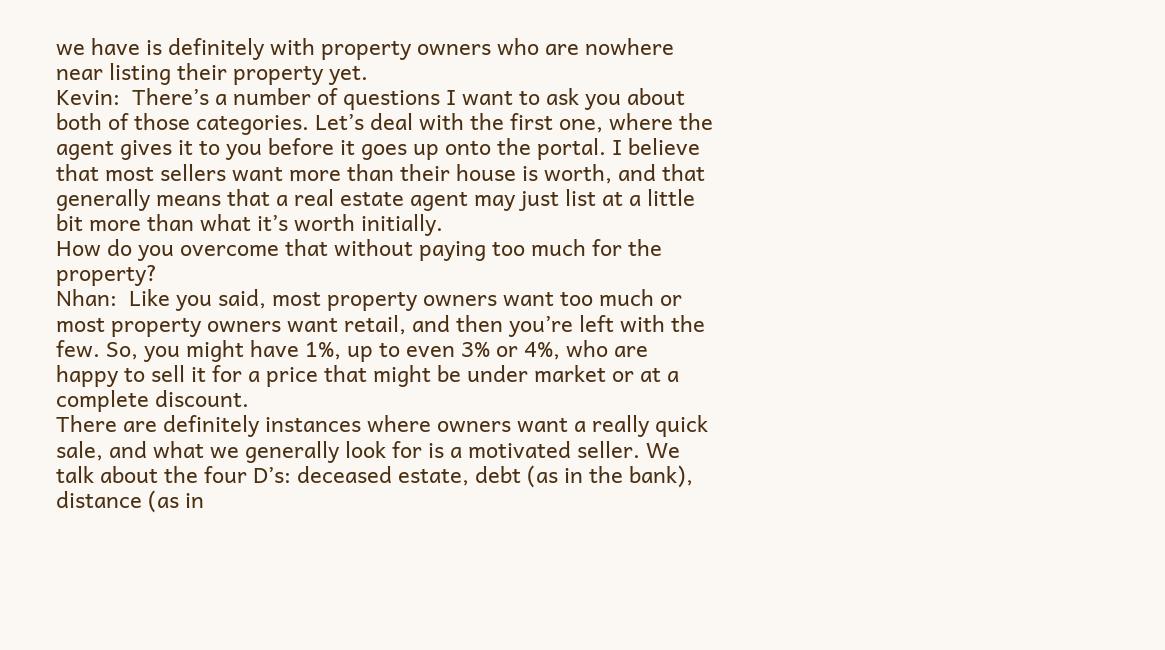we have is definitely with property owners who are nowhere near listing their property yet.
Kevin:  There’s a number of questions I want to ask you about both of those categories. Let’s deal with the first one, where the agent gives it to you before it goes up onto the portal. I believe that most sellers want more than their house is worth, and that generally means that a real estate agent may just list at a little bit more than what it’s worth initially.
How do you overcome that without paying too much for the property?
Nhan:  Like you said, most property owners want too much or most property owners want retail, and then you’re left with the few. So, you might have 1%, up to even 3% or 4%, who are happy to sell it for a price that might be under market or at a complete discount.
There are definitely instances where owners want a really quick sale, and what we generally look for is a motivated seller. We talk about the four D’s: deceased estate, debt (as in the bank), distance (as in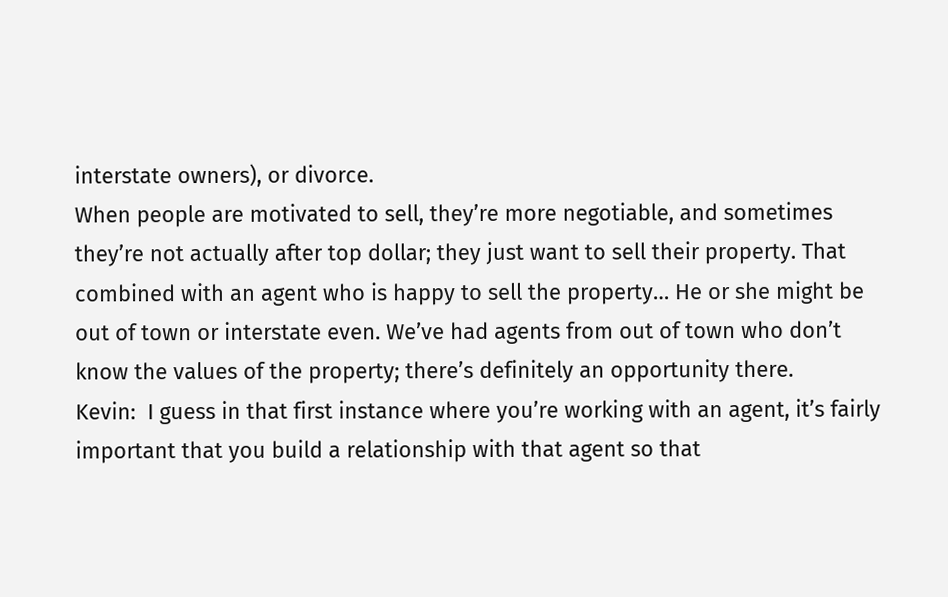interstate owners), or divorce.
When people are motivated to sell, they’re more negotiable, and sometimes they’re not actually after top dollar; they just want to sell their property. That combined with an agent who is happy to sell the property… He or she might be out of town or interstate even. We’ve had agents from out of town who don’t know the values of the property; there’s definitely an opportunity there.
Kevin:  I guess in that first instance where you’re working with an agent, it’s fairly important that you build a relationship with that agent so that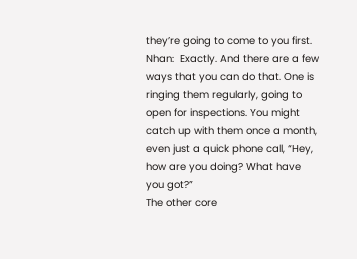they’re going to come to you first.
Nhan:  Exactly. And there are a few ways that you can do that. One is ringing them regularly, going to open for inspections. You might catch up with them once a month, even just a quick phone call, “Hey, how are you doing? What have you got?”
The other core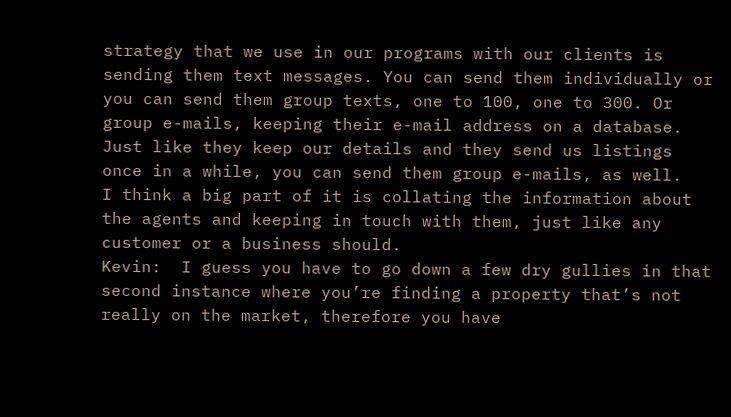strategy that we use in our programs with our clients is sending them text messages. You can send them individually or you can send them group texts, one to 100, one to 300. Or group e-mails, keeping their e-mail address on a database. Just like they keep our details and they send us listings once in a while, you can send them group e-mails, as well.
I think a big part of it is collating the information about the agents and keeping in touch with them, just like any customer or a business should.
Kevin:  I guess you have to go down a few dry gullies in that second instance where you’re finding a property that’s not really on the market, therefore you have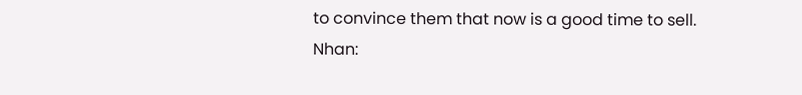to convince them that now is a good time to sell.
Nhan: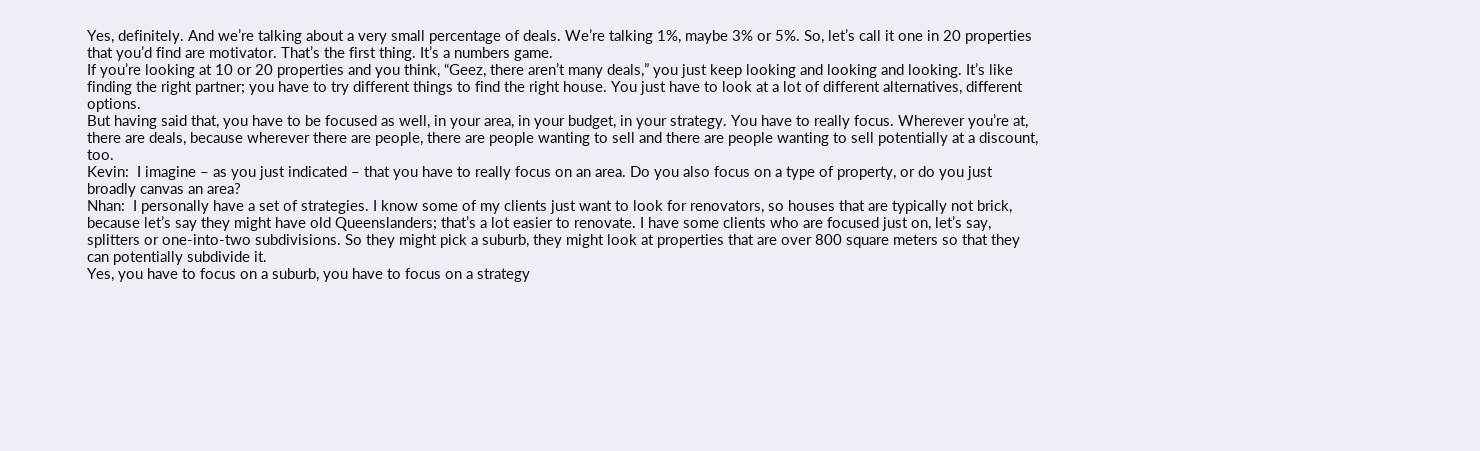Yes, definitely. And we’re talking about a very small percentage of deals. We’re talking 1%, maybe 3% or 5%. So, let’s call it one in 20 properties that you’d find are motivator. That’s the first thing. It’s a numbers game.
If you’re looking at 10 or 20 properties and you think, “Geez, there aren’t many deals,” you just keep looking and looking and looking. It’s like finding the right partner; you have to try different things to find the right house. You just have to look at a lot of different alternatives, different options.
But having said that, you have to be focused as well, in your area, in your budget, in your strategy. You have to really focus. Wherever you’re at, there are deals, because wherever there are people, there are people wanting to sell and there are people wanting to sell potentially at a discount, too.
Kevin:  I imagine – as you just indicated – that you have to really focus on an area. Do you also focus on a type of property, or do you just broadly canvas an area?
Nhan:  I personally have a set of strategies. I know some of my clients just want to look for renovators, so houses that are typically not brick, because let’s say they might have old Queenslanders; that’s a lot easier to renovate. I have some clients who are focused just on, let’s say, splitters or one-into-two subdivisions. So they might pick a suburb, they might look at properties that are over 800 square meters so that they can potentially subdivide it.
Yes, you have to focus on a suburb, you have to focus on a strategy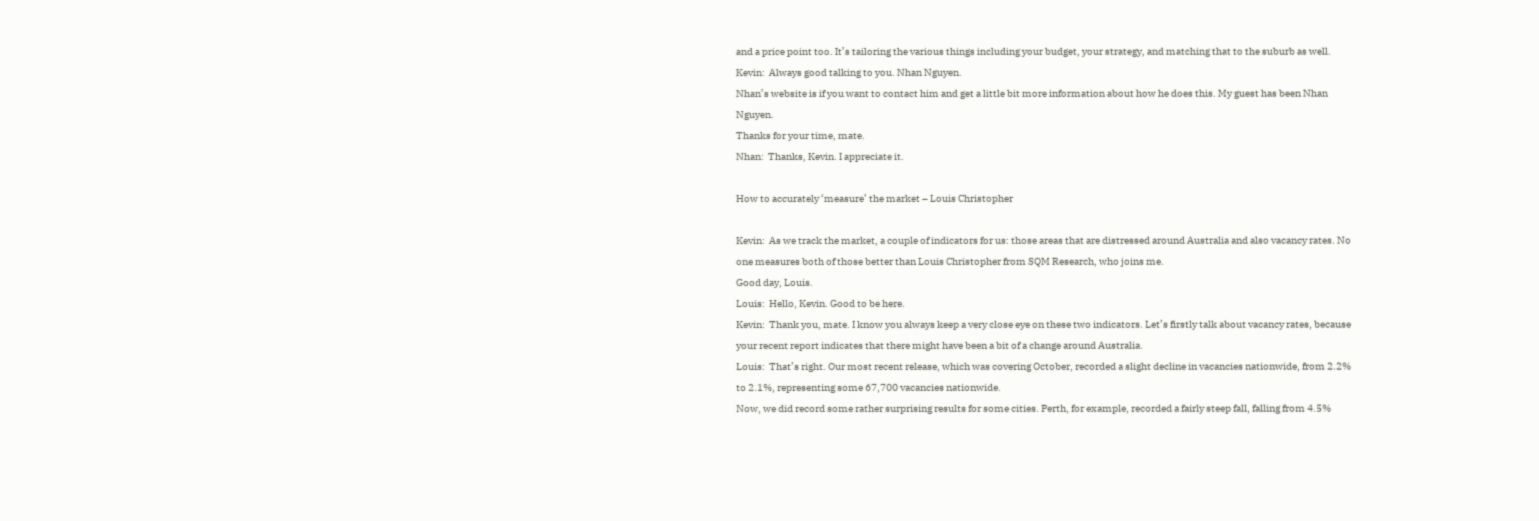and a price point too. It’s tailoring the various things including your budget, your strategy, and matching that to the suburb as well.
Kevin:  Always good talking to you. Nhan Nguyen.
Nhan’s website is if you want to contact him and get a little bit more information about how he does this. My guest has been Nhan Nguyen.
Thanks for your time, mate.
Nhan:  Thanks, Kevin. I appreciate it.

How to accurately ‘measure’ the market – Louis Christopher

Kevin:  As we track the market, a couple of indicators for us: those areas that are distressed around Australia and also vacancy rates. No one measures both of those better than Louis Christopher from SQM Research, who joins me.
Good day, Louis.
Louis:  Hello, Kevin. Good to be here.
Kevin:  Thank you, mate. I know you always keep a very close eye on these two indicators. Let’s firstly talk about vacancy rates, because your recent report indicates that there might have been a bit of a change around Australia.
Louis:  That’s right. Our most recent release, which was covering October, recorded a slight decline in vacancies nationwide, from 2.2% to 2.1%, representing some 67,700 vacancies nationwide.
Now, we did record some rather surprising results for some cities. Perth, for example, recorded a fairly steep fall, falling from 4.5%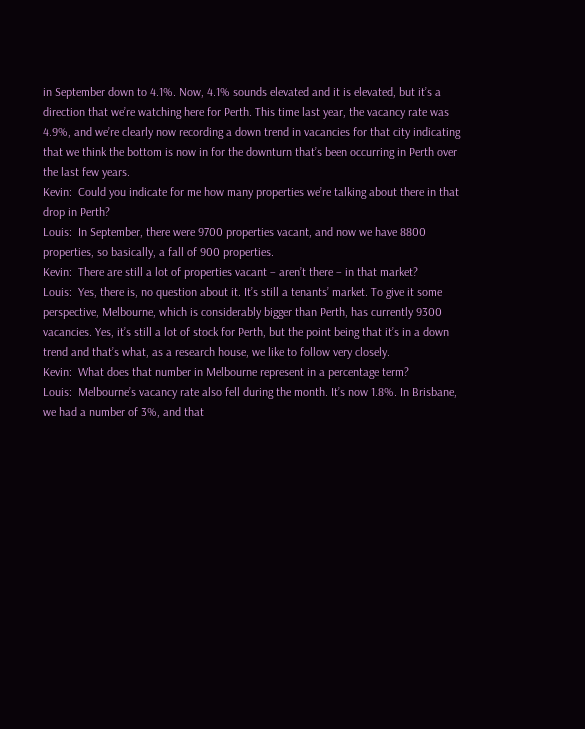in September down to 4.1%. Now, 4.1% sounds elevated and it is elevated, but it’s a direction that we’re watching here for Perth. This time last year, the vacancy rate was 4.9%, and we’re clearly now recording a down trend in vacancies for that city indicating that we think the bottom is now in for the downturn that’s been occurring in Perth over the last few years.
Kevin:  Could you indicate for me how many properties we’re talking about there in that drop in Perth?
Louis:  In September, there were 9700 properties vacant, and now we have 8800 properties, so basically, a fall of 900 properties.
Kevin:  There are still a lot of properties vacant – aren’t there – in that market?
Louis:  Yes, there is, no question about it. It’s still a tenants’ market. To give it some perspective, Melbourne, which is considerably bigger than Perth, has currently 9300 vacancies. Yes, it’s still a lot of stock for Perth, but the point being that it’s in a down trend and that’s what, as a research house, we like to follow very closely.
Kevin:  What does that number in Melbourne represent in a percentage term?
Louis:  Melbourne’s vacancy rate also fell during the month. It’s now 1.8%. In Brisbane, we had a number of 3%, and that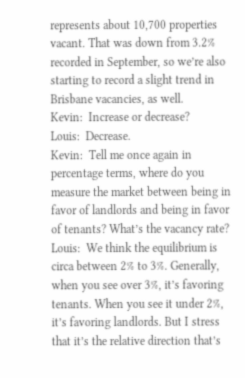represents about 10,700 properties vacant. That was down from 3.2% recorded in September, so we’re also starting to record a slight trend in Brisbane vacancies, as well.
Kevin:  Increase or decrease?
Louis:  Decrease.
Kevin:  Tell me once again in percentage terms, where do you measure the market between being in favor of landlords and being in favor of tenants? What’s the vacancy rate?
Louis:  We think the equilibrium is circa between 2% to 3%. Generally, when you see over 3%, it’s favoring tenants. When you see it under 2%, it’s favoring landlords. But I stress that it’s the relative direction that’s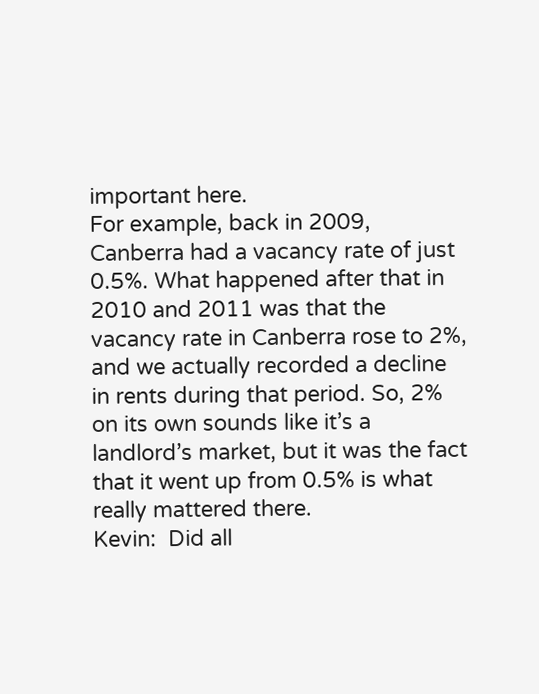important here.
For example, back in 2009, Canberra had a vacancy rate of just 0.5%. What happened after that in 2010 and 2011 was that the vacancy rate in Canberra rose to 2%, and we actually recorded a decline in rents during that period. So, 2% on its own sounds like it’s a landlord’s market, but it was the fact that it went up from 0.5% is what really mattered there.
Kevin:  Did all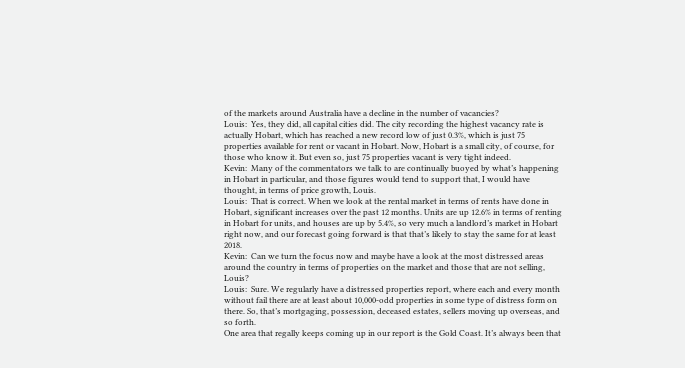of the markets around Australia have a decline in the number of vacancies?
Louis:  Yes, they did, all capital cities did. The city recording the highest vacancy rate is actually Hobart, which has reached a new record low of just 0.3%, which is just 75 properties available for rent or vacant in Hobart. Now, Hobart is a small city, of course, for those who know it. But even so, just 75 properties vacant is very tight indeed.
Kevin:  Many of the commentators we talk to are continually buoyed by what’s happening in Hobart in particular, and those figures would tend to support that, I would have thought, in terms of price growth, Louis.
Louis:  That is correct. When we look at the rental market in terms of rents have done in Hobart, significant increases over the past 12 months. Units are up 12.6% in terms of renting in Hobart for units, and houses are up by 5.4%, so very much a landlord’s market in Hobart right now, and our forecast going forward is that that’s likely to stay the same for at least 2018.
Kevin:  Can we turn the focus now and maybe have a look at the most distressed areas around the country in terms of properties on the market and those that are not selling, Louis?
Louis:  Sure. We regularly have a distressed properties report, where each and every month without fail there are at least about 10,000-odd properties in some type of distress form on there. So, that’s mortgaging, possession, deceased estates, sellers moving up overseas, and so forth.
One area that regally keeps coming up in our report is the Gold Coast. It’s always been that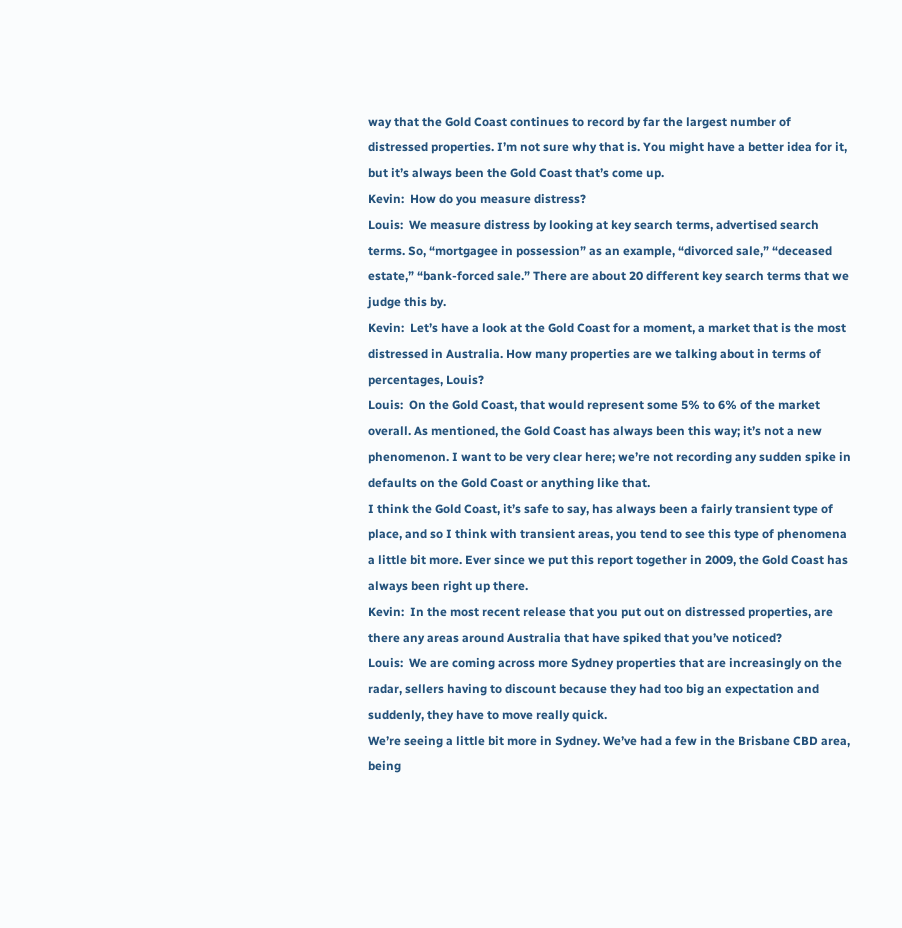way that the Gold Coast continues to record by far the largest number of distressed properties. I’m not sure why that is. You might have a better idea for it, but it’s always been the Gold Coast that’s come up.
Kevin:  How do you measure distress?
Louis:  We measure distress by looking at key search terms, advertised search terms. So, “mortgagee in possession” as an example, “divorced sale,” “deceased estate,” “bank-forced sale.” There are about 20 different key search terms that we judge this by.
Kevin:  Let’s have a look at the Gold Coast for a moment, a market that is the most distressed in Australia. How many properties are we talking about in terms of percentages, Louis?
Louis:  On the Gold Coast, that would represent some 5% to 6% of the market overall. As mentioned, the Gold Coast has always been this way; it’s not a new phenomenon. I want to be very clear here; we’re not recording any sudden spike in defaults on the Gold Coast or anything like that.
I think the Gold Coast, it’s safe to say, has always been a fairly transient type of place, and so I think with transient areas, you tend to see this type of phenomena a little bit more. Ever since we put this report together in 2009, the Gold Coast has always been right up there.
Kevin:  In the most recent release that you put out on distressed properties, are there any areas around Australia that have spiked that you’ve noticed?
Louis:  We are coming across more Sydney properties that are increasingly on the radar, sellers having to discount because they had too big an expectation and suddenly, they have to move really quick.
We’re seeing a little bit more in Sydney. We’ve had a few in the Brisbane CBD area, being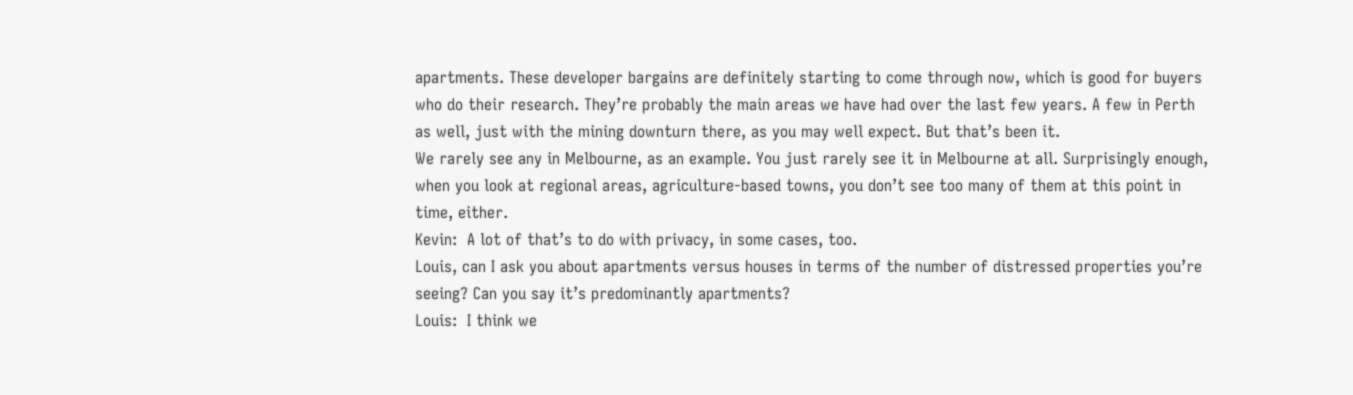apartments. These developer bargains are definitely starting to come through now, which is good for buyers who do their research. They’re probably the main areas we have had over the last few years. A few in Perth as well, just with the mining downturn there, as you may well expect. But that’s been it.
We rarely see any in Melbourne, as an example. You just rarely see it in Melbourne at all. Surprisingly enough, when you look at regional areas, agriculture-based towns, you don’t see too many of them at this point in time, either.
Kevin:  A lot of that’s to do with privacy, in some cases, too.
Louis, can I ask you about apartments versus houses in terms of the number of distressed properties you’re seeing? Can you say it’s predominantly apartments?
Louis:  I think we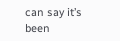can say it’s been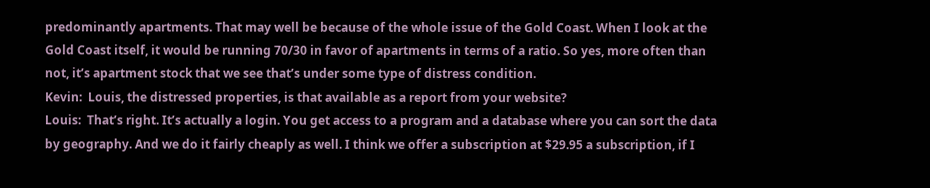predominantly apartments. That may well be because of the whole issue of the Gold Coast. When I look at the Gold Coast itself, it would be running 70/30 in favor of apartments in terms of a ratio. So yes, more often than not, it’s apartment stock that we see that’s under some type of distress condition.
Kevin:  Louis, the distressed properties, is that available as a report from your website?
Louis:  That’s right. It’s actually a login. You get access to a program and a database where you can sort the data by geography. And we do it fairly cheaply as well. I think we offer a subscription at $29.95 a subscription, if I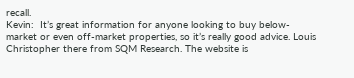recall.
Kevin:  It’s great information for anyone looking to buy below-market or even off-market properties, so it’s really good advice. Louis Christopher there from SQM Research. The website is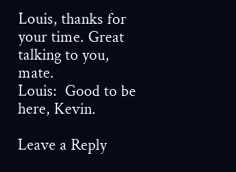Louis, thanks for your time. Great talking to you, mate.
Louis:  Good to be here, Kevin.

Leave a Reply